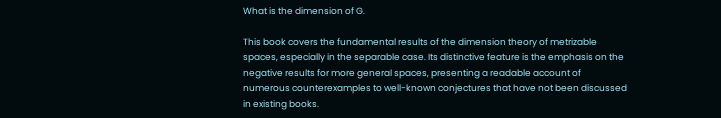What is the dimension of G.

This book covers the fundamental results of the dimension theory of metrizable spaces, especially in the separable case. Its distinctive feature is the emphasis on the negative results for more general spaces, presenting a readable account of numerous counterexamples to well-known conjectures that have not been discussed in existing books.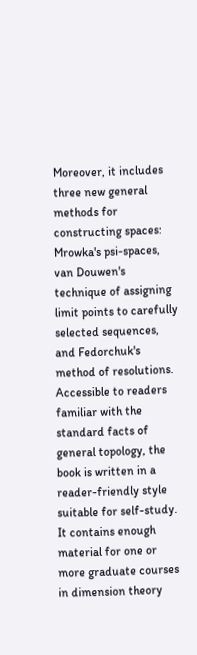Moreover, it includes three new general methods for constructing spaces: Mrowka's psi-spaces, van Douwen's technique of assigning limit points to carefully selected sequences, and Fedorchuk's method of resolutions.
Accessible to readers familiar with the standard facts of general topology, the book is written in a reader-friendly style suitable for self-study. It contains enough material for one or more graduate courses in dimension theory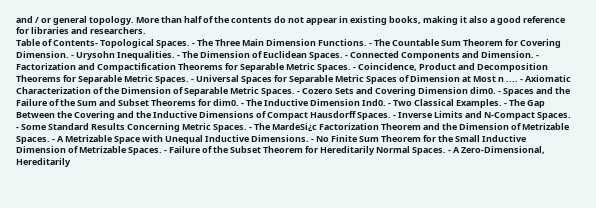and / or general topology. More than half of the contents do not appear in existing books, making it also a good reference for libraries and researchers.
Table of Contents- Topological Spaces. - The Three Main Dimension Functions. - The Countable Sum Theorem for Covering Dimension. - Urysohn Inequalities. - The Dimension of Euclidean Spaces. - Connected Components and Dimension. - Factorization and Compactification Theorems for Separable Metric Spaces. - Coincidence, Product and Decomposition Theorems for Separable Metric Spaces. - Universal Spaces for Separable Metric Spaces of Dimension at Most n .... - Axiomatic Characterization of the Dimension of Separable Metric Spaces. - Cozero Sets and Covering Dimension dim0. - Spaces and the Failure of the Sum and Subset Theorems for dim0. - The Inductive Dimension Ind0. - Two Classical Examples. - The Gap Between the Covering and the Inductive Dimensions of Compact Hausdorff Spaces. - Inverse Limits and N-Compact Spaces. - Some Standard Results Concerning Metric Spaces. - The MardeSi¿c Factorization Theorem and the Dimension of Metrizable Spaces. - A Metrizable Space with Unequal Inductive Dimensions. - No Finite Sum Theorem for the Small Inductive Dimension of Metrizable Spaces. - Failure of the Subset Theorem for Hereditarily Normal Spaces. - A Zero-Dimensional, Hereditarily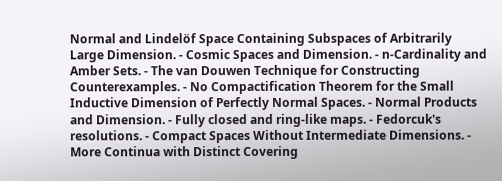Normal and Lindelöf Space Containing Subspaces of Arbitrarily Large Dimension. - Cosmic Spaces and Dimension. - n-Cardinality and Amber Sets. - The van Douwen Technique for Constructing Counterexamples. - No Compactification Theorem for the Small Inductive Dimension of Perfectly Normal Spaces. - Normal Products and Dimension. - Fully closed and ring-like maps. - Fedorcuk's resolutions. - Compact Spaces Without Intermediate Dimensions. - More Continua with Distinct Covering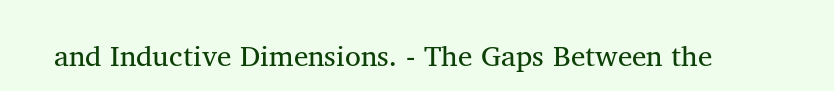and Inductive Dimensions. - The Gaps Between the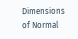Dimensions of Normal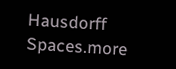Hausdorff Spaces.more